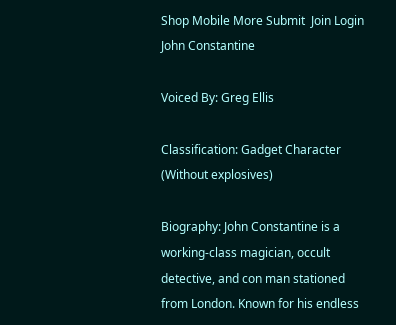Shop Mobile More Submit  Join Login
John Constantine

Voiced By: Greg Ellis

Classification: Gadget Character (Without explosives)

Biography: John Constantine is a working-class magician, occult detective, and con man stationed from London. Known for his endless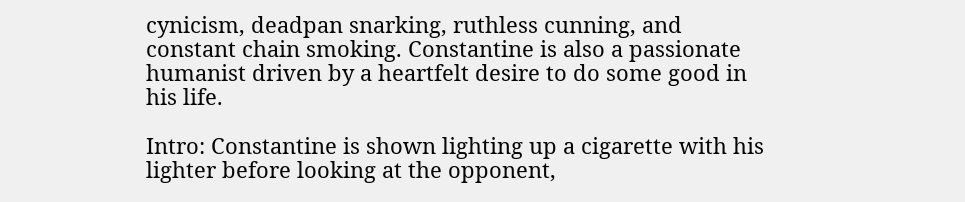cynicism, deadpan snarking, ruthless cunning, and constant chain smoking. Constantine is also a passionate humanist driven by a heartfelt desire to do some good in his life.

Intro: Constantine is shown lighting up a cigarette with his lighter before looking at the opponent,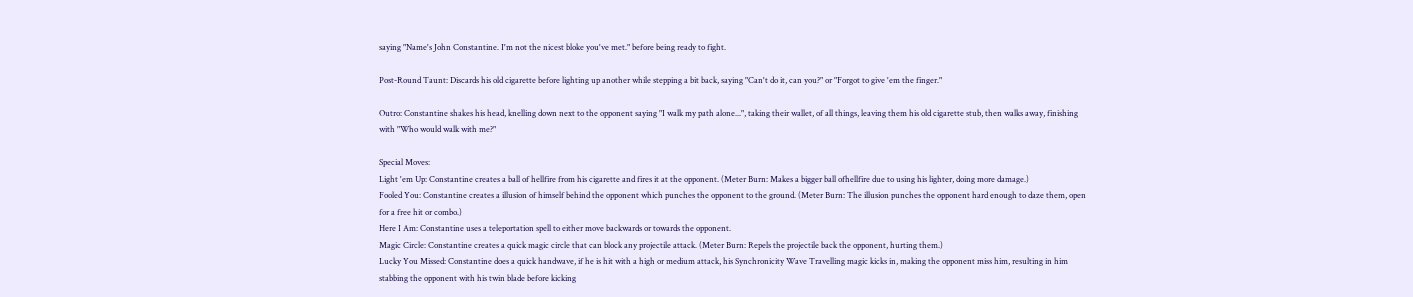saying "Name's John Constantine. I'm not the nicest bloke you've met." before being ready to fight.

Post-Round Taunt: Discards his old cigarette before lighting up another while stepping a bit back, saying "Can't do it, can you?" or "Forgot to give 'em the finger."

Outro: Constantine shakes his head, knelling down next to the opponent saying "I walk my path alone...", taking their wallet, of all things, leaving them his old cigarette stub, then walks away, finishing with "Who would walk with me?"

Special Moves:
Light 'em Up: Constantine creates a ball of hellfire from his cigarette and fires it at the opponent. (Meter Burn: Makes a bigger ball ofhellfire due to using his lighter, doing more damage.)
Fooled You: Constantine creates a illusion of himself behind the opponent which punches the opponent to the ground. (Meter Burn: The illusion punches the opponent hard enough to daze them, open for a free hit or combo.)
Here I Am: Constantine uses a teleportation spell to either move backwards or towards the opponent.
Magic Circle: Constantine creates a quick magic circle that can block any projectile attack. (Meter Burn: Repels the projectile back the opponent, hurting them.)
Lucky You Missed: Constantine does a quick handwave, if he is hit with a high or medium attack, his Synchronicity Wave Travelling magic kicks in, making the opponent miss him, resulting in him stabbing the opponent with his twin blade before kicking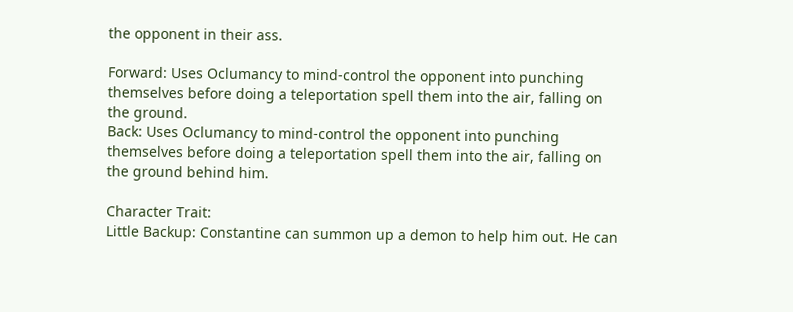the opponent in their ass.

Forward: Uses Oclumancy to mind-control the opponent into punching themselves before doing a teleportation spell them into the air, falling on the ground.
Back: Uses Oclumancy to mind-control the opponent into punching themselves before doing a teleportation spell them into the air, falling on the ground behind him.

Character Trait:
Little Backup: Constantine can summon up a demon to help him out. He can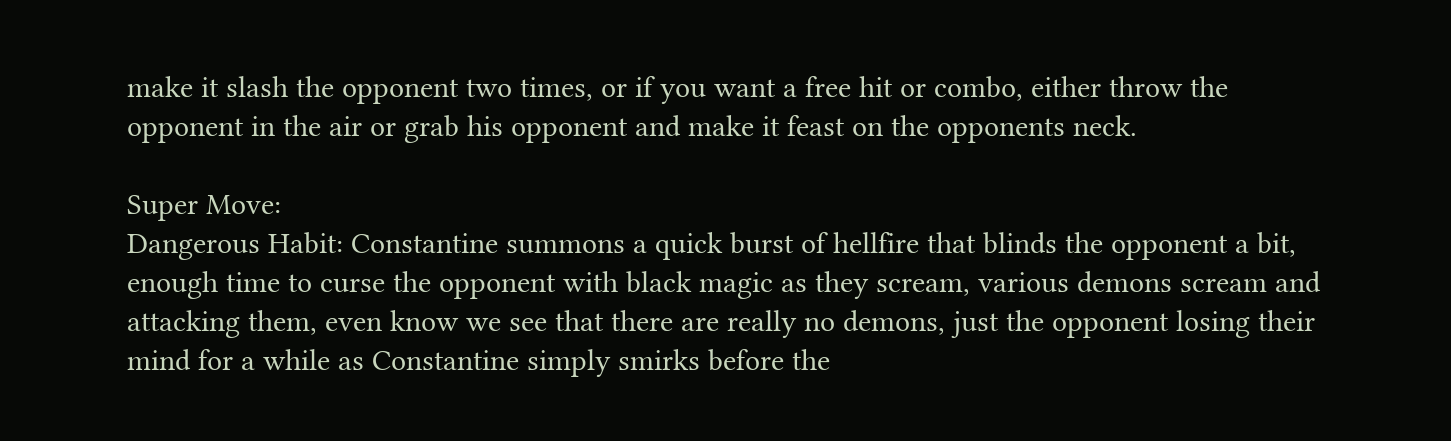make it slash the opponent two times, or if you want a free hit or combo, either throw the opponent in the air or grab his opponent and make it feast on the opponents neck.

Super Move:
Dangerous Habit: Constantine summons a quick burst of hellfire that blinds the opponent a bit, enough time to curse the opponent with black magic as they scream, various demons scream and attacking them, even know we see that there are really no demons, just the opponent losing their mind for a while as Constantine simply smirks before the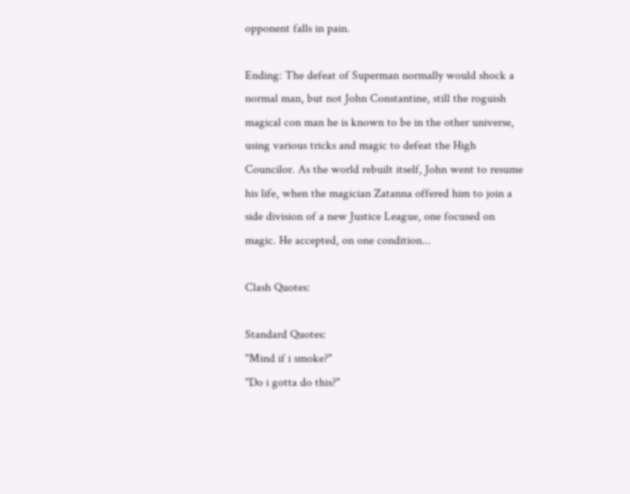opponent falls in pain.

Ending: The defeat of Superman normally would shock a normal man, but not John Constantine, still the roguish magical con man he is known to be in the other universe, using various tricks and magic to defeat the High Councilor. As the world rebuilt itself, John went to resume his life, when the magician Zatanna offered him to join a side division of a new Justice League, one focused on magic. He accepted, on one condition...

Clash Quotes:

Standard Quotes:
"Mind if i smoke?"
"Do i gotta do this?"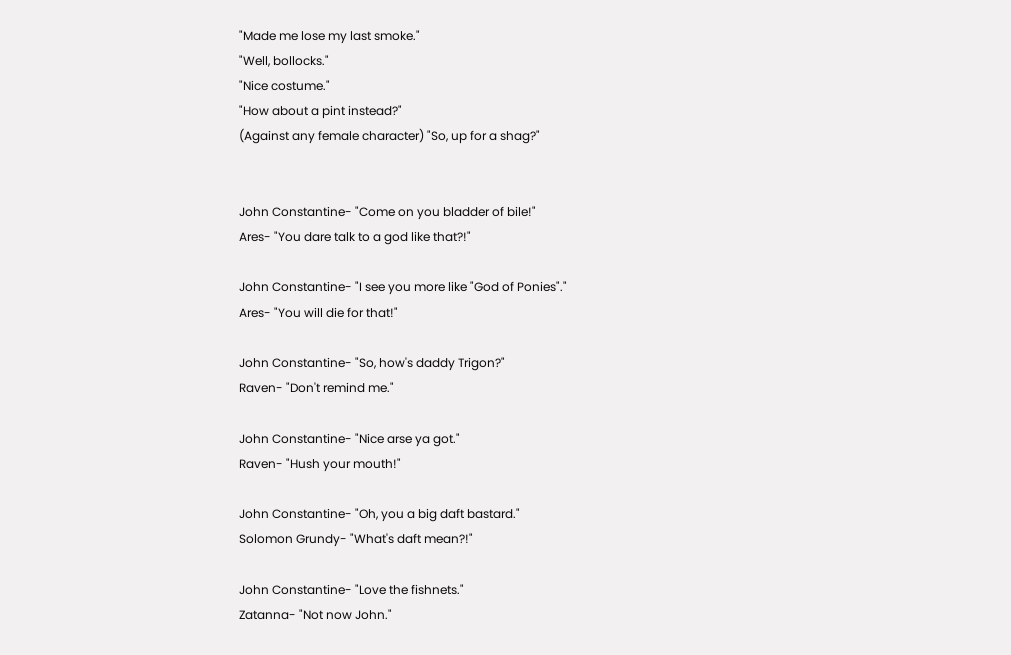"Made me lose my last smoke."
"Well, bollocks."
"Nice costume."
"How about a pint instead?"
(Against any female character) "So, up for a shag?"


John Constantine- "Come on you bladder of bile!"
Ares- "You dare talk to a god like that?!"

John Constantine- "I see you more like "God of Ponies"."
Ares- "You will die for that!"

John Constantine- "So, how's daddy Trigon?"
Raven- "Don't remind me."

John Constantine- "Nice arse ya got."
Raven- "Hush your mouth!"

John Constantine- "Oh, you a big daft bastard."
Solomon Grundy- "What's daft mean?!"

John Constantine- "Love the fishnets."
Zatanna- "Not now John."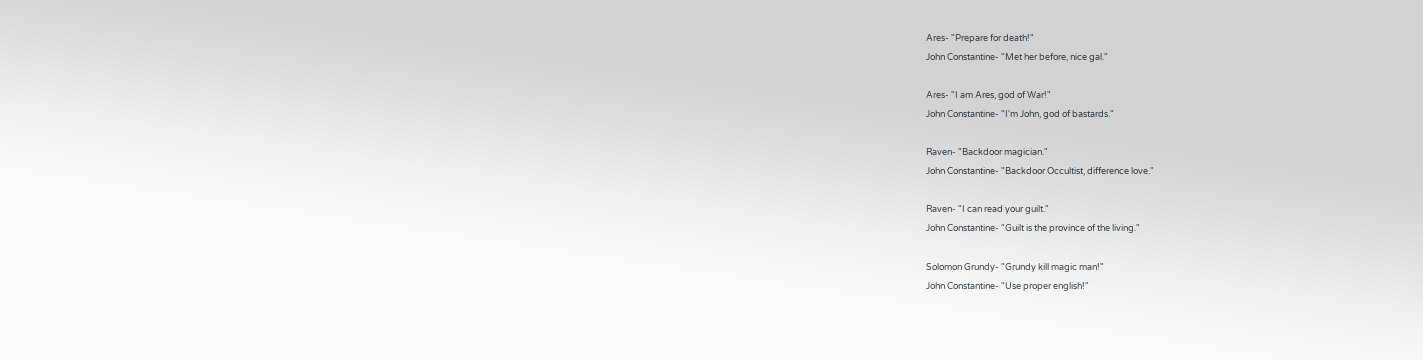Ares- "Prepare for death!"
John Constantine- "Met her before, nice gal."

Ares- "I am Ares, god of War!"
John Constantine- "I'm John, god of bastards."

Raven- "Backdoor magician."
John Constantine- "Backdoor Occultist, difference love."

Raven- "I can read your guilt."
John Constantine- "Guilt is the province of the living."

Solomon Grundy- "Grundy kill magic man!"
John Constantine- "Use proper english!"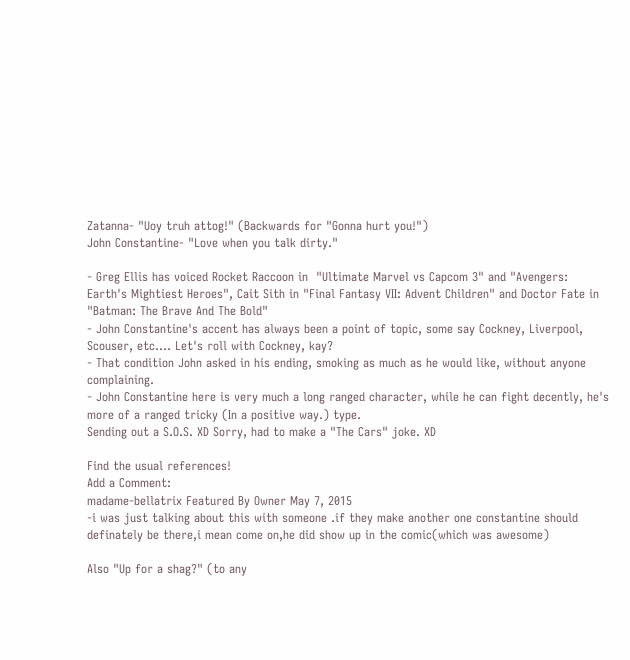Zatanna- "Uoy truh attog!" (Backwards for "Gonna hurt you!")
John Constantine- "Love when you talk dirty."

- Greg Ellis has voiced Rocket Raccoon in  "Ultimate Marvel vs Capcom 3" and "Avengers: Earth's Mightiest Heroes", Cait Sith in "Final Fantasy VII: Advent Children" and Doctor Fate in "Batman: The Brave And The Bold"
- John Constantine's accent has always been a point of topic, some say Cockney, Liverpool, Scouser, etc.... Let's roll with Cockney, kay?
- That condition John asked in his ending, smoking as much as he would like, without anyone complaining.
- John Constantine here is very much a long ranged character, while he can fight decently, he's more of a ranged tricky (In a positive way.) type.
Sending out a S.O.S. XD Sorry, had to make a "The Cars" joke. XD

Find the usual references!
Add a Comment:
madame-bellatrix Featured By Owner May 7, 2015
-i was just talking about this with someone .if they make another one constantine should definately be there,i mean come on,he did show up in the comic(which was awesome)

Also "Up for a shag?" (to any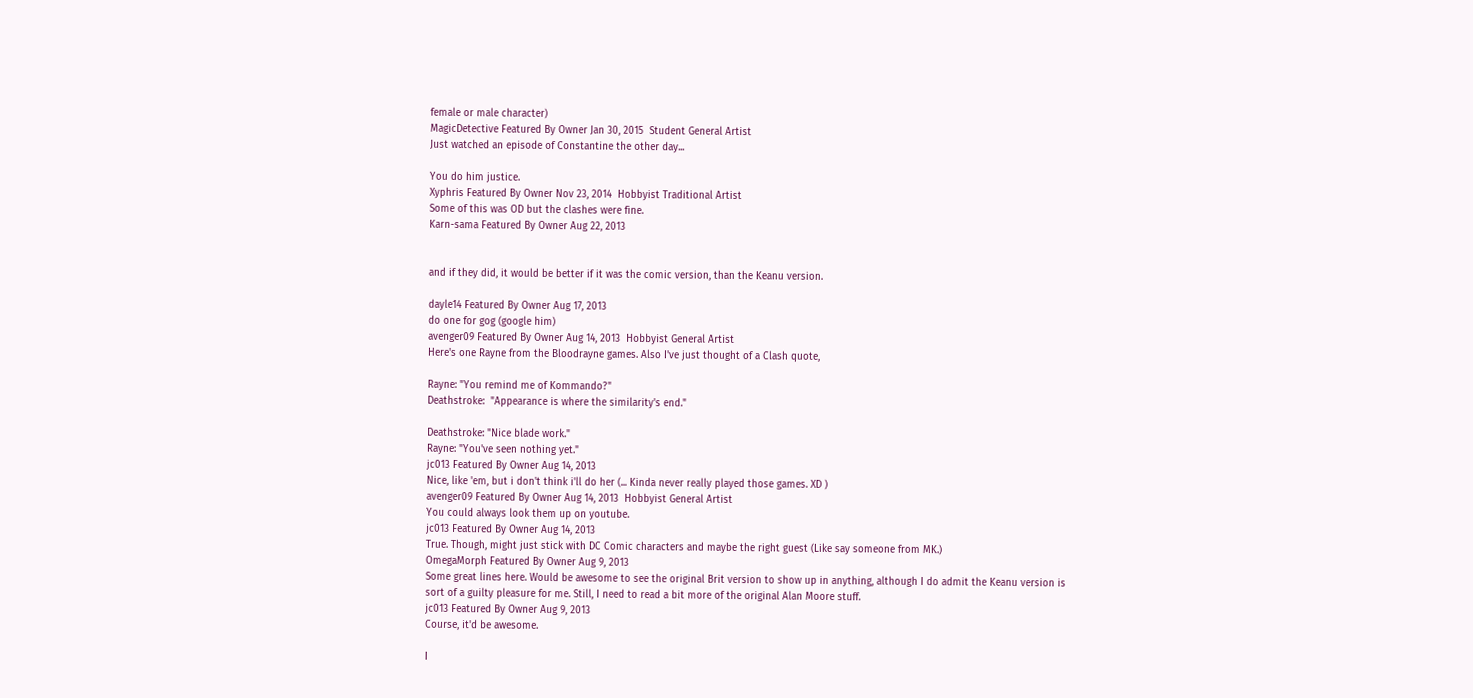female or male character)
MagicDetective Featured By Owner Jan 30, 2015  Student General Artist
Just watched an episode of Constantine the other day...

You do him justice.
Xyphris Featured By Owner Nov 23, 2014  Hobbyist Traditional Artist
Some of this was OD but the clashes were fine.
Karn-sama Featured By Owner Aug 22, 2013


and if they did, it would be better if it was the comic version, than the Keanu version.

dayle14 Featured By Owner Aug 17, 2013
do one for gog (google him)
avenger09 Featured By Owner Aug 14, 2013  Hobbyist General Artist
Here's one Rayne from the Bloodrayne games. Also I've just thought of a Clash quote,

Rayne: "You remind me of Kommando?"
Deathstroke:  "Appearance is where the similarity's end."

Deathstroke: "Nice blade work."
Rayne: "You've seen nothing yet."
jc013 Featured By Owner Aug 14, 2013
Nice, like 'em, but i don't think i'll do her (... Kinda never really played those games. XD )
avenger09 Featured By Owner Aug 14, 2013  Hobbyist General Artist
You could always look them up on youtube.
jc013 Featured By Owner Aug 14, 2013
True. Though, might just stick with DC Comic characters and maybe the right guest (Like say someone from MK.)
OmegaMorph Featured By Owner Aug 9, 2013
Some great lines here. Would be awesome to see the original Brit version to show up in anything, although I do admit the Keanu version is sort of a guilty pleasure for me. Still, I need to read a bit more of the original Alan Moore stuff.
jc013 Featured By Owner Aug 9, 2013
Course, it'd be awesome.

I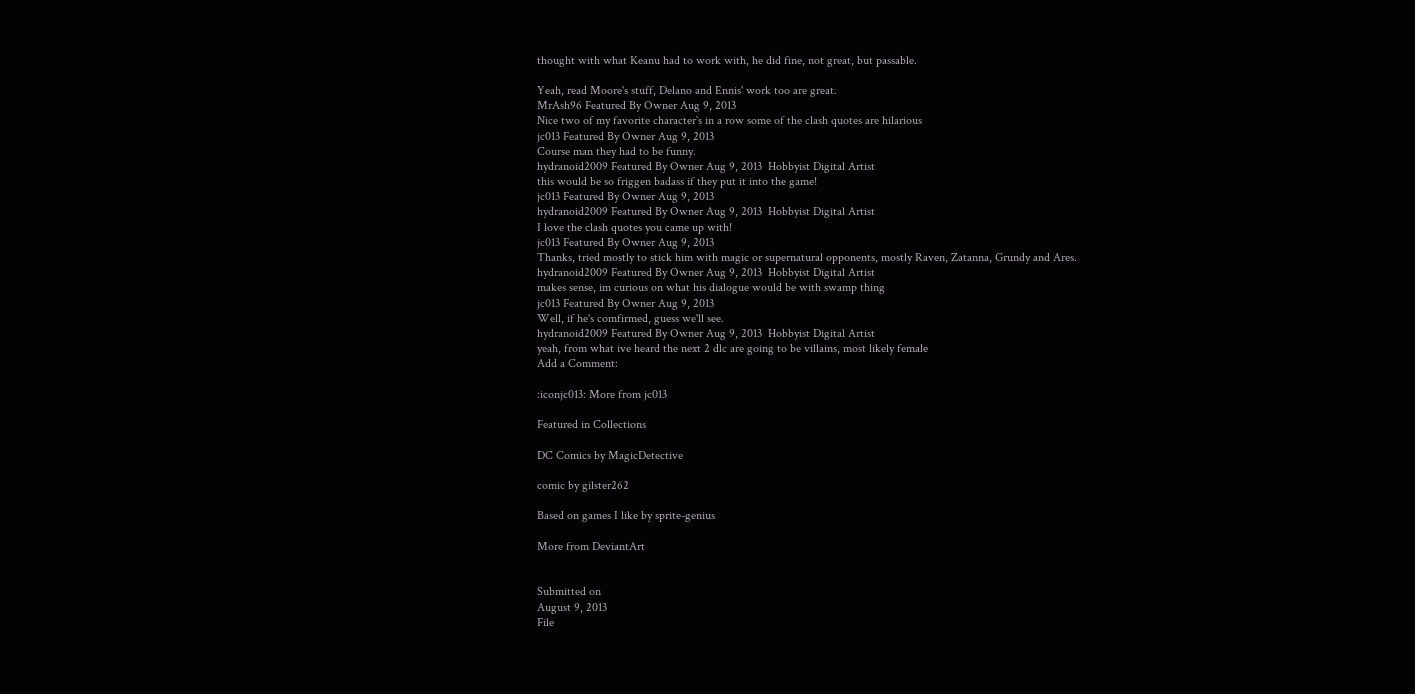thought with what Keanu had to work with, he did fine, not great, but passable.

Yeah, read Moore's stuff, Delano and Ennis' work too are great.
MrAsh96 Featured By Owner Aug 9, 2013
Nice two of my favorite character`s in a row some of the clash quotes are hilarious
jc013 Featured By Owner Aug 9, 2013
Course man they had to be funny.
hydranoid2009 Featured By Owner Aug 9, 2013  Hobbyist Digital Artist
this would be so friggen badass if they put it into the game!
jc013 Featured By Owner Aug 9, 2013
hydranoid2009 Featured By Owner Aug 9, 2013  Hobbyist Digital Artist
I love the clash quotes you came up with!
jc013 Featured By Owner Aug 9, 2013
Thanks, tried mostly to stick him with magic or supernatural opponents, mostly Raven, Zatanna, Grundy and Ares.
hydranoid2009 Featured By Owner Aug 9, 2013  Hobbyist Digital Artist
makes sense, im curious on what his dialogue would be with swamp thing
jc013 Featured By Owner Aug 9, 2013
Well, if he's comfirmed, guess we'll see.
hydranoid2009 Featured By Owner Aug 9, 2013  Hobbyist Digital Artist
yeah, from what ive heard the next 2 dlc are going to be villains, most likely female
Add a Comment:

:iconjc013: More from jc013

Featured in Collections

DC Comics by MagicDetective

comic by gilster262

Based on games I like by sprite-genius

More from DeviantArt


Submitted on
August 9, 2013
File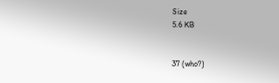Size
5.6 KB


37 (who?)